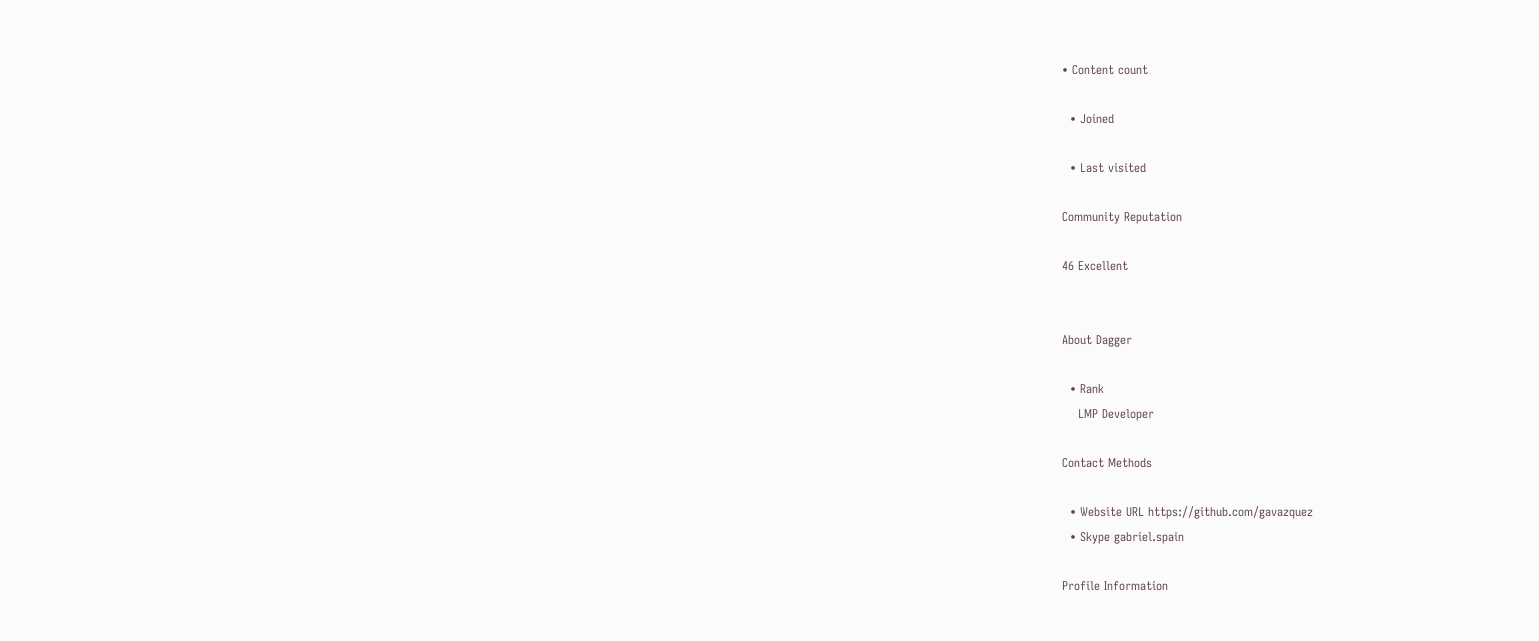• Content count

  • Joined

  • Last visited

Community Reputation

46 Excellent


About Dagger

  • Rank
    LMP Developer

Contact Methods

  • Website URL https://github.com/gavazquez
  • Skype gabriel.spain

Profile Information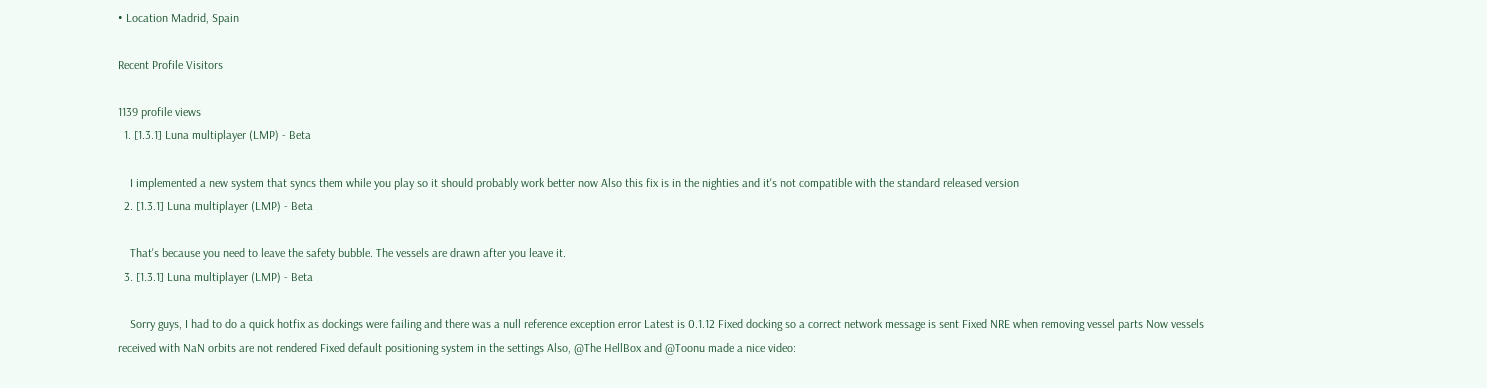• Location Madrid, Spain

Recent Profile Visitors

1139 profile views
  1. [1.3.1] Luna multiplayer (LMP) - Beta

    I implemented a new system that syncs them while you play so it should probably work better now Also this fix is in the nighties and it's not compatible with the standard released version
  2. [1.3.1] Luna multiplayer (LMP) - Beta

    That's because you need to leave the safety bubble. The vessels are drawn after you leave it.
  3. [1.3.1] Luna multiplayer (LMP) - Beta

    Sorry guys, I had to do a quick hotfix as dockings were failing and there was a null reference exception error Latest is 0.1.12 Fixed docking so a correct network message is sent Fixed NRE when removing vessel parts Now vessels received with NaN orbits are not rendered Fixed default positioning system in the settings Also, @The HellBox and @Toonu made a nice video: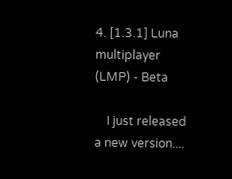4. [1.3.1] Luna multiplayer (LMP) - Beta

    I just released a new version....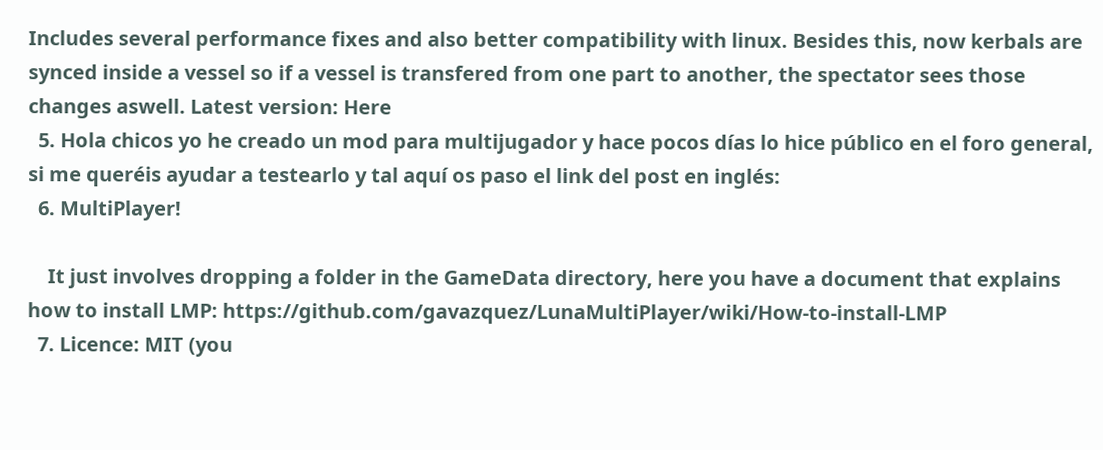Includes several performance fixes and also better compatibility with linux. Besides this, now kerbals are synced inside a vessel so if a vessel is transfered from one part to another, the spectator sees those changes aswell. Latest version: Here
  5. Hola chicos yo he creado un mod para multijugador y hace pocos días lo hice público en el foro general, si me queréis ayudar a testearlo y tal aquí os paso el link del post en inglés:
  6. MultiPlayer!

    It just involves dropping a folder in the GameData directory, here you have a document that explains how to install LMP: https://github.com/gavazquez/LunaMultiPlayer/wiki/How-to-install-LMP
  7. Licence: MIT (you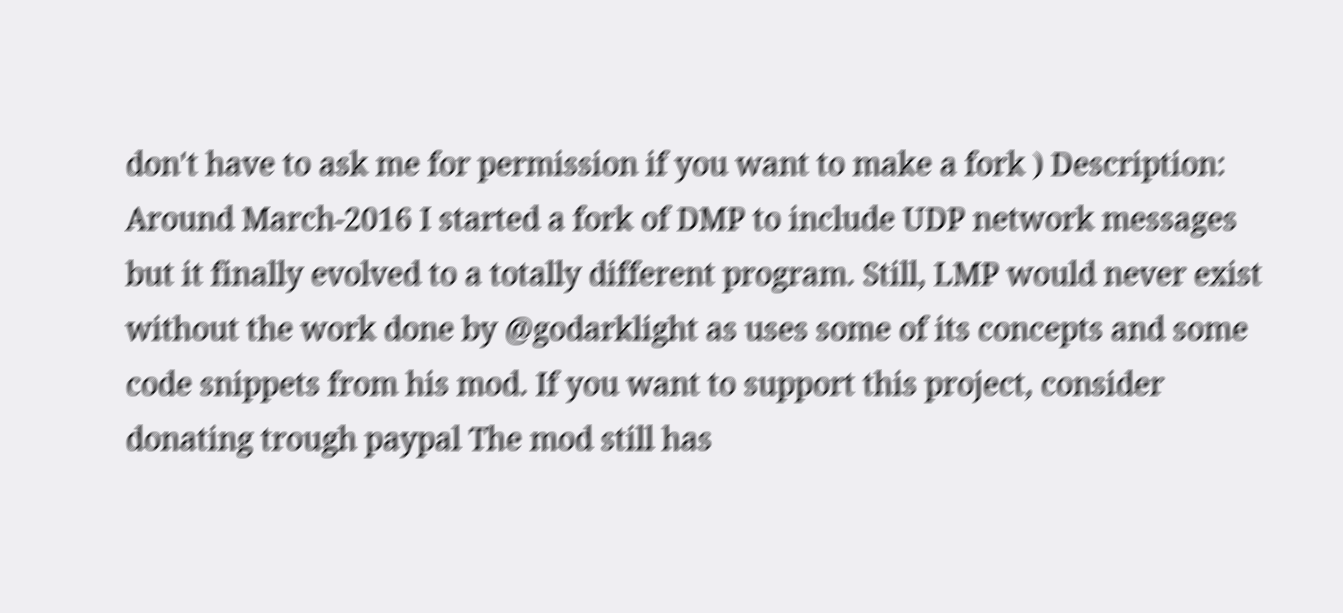don't have to ask me for permission if you want to make a fork ) Description: Around March-2016 I started a fork of DMP to include UDP network messages but it finally evolved to a totally different program. Still, LMP would never exist without the work done by @godarklight as uses some of its concepts and some code snippets from his mod. If you want to support this project, consider donating trough paypal The mod still has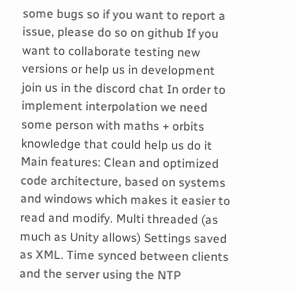some bugs so if you want to report a issue, please do so on github If you want to collaborate testing new versions or help us in development join us in the discord chat In order to implement interpolation we need some person with maths + orbits knowledge that could help us do it Main features: Clean and optimized code architecture, based on systems and windows which makes it easier to read and modify. Multi threaded (as much as Unity allows) Settings saved as XML. Time synced between clients and the server using the NTP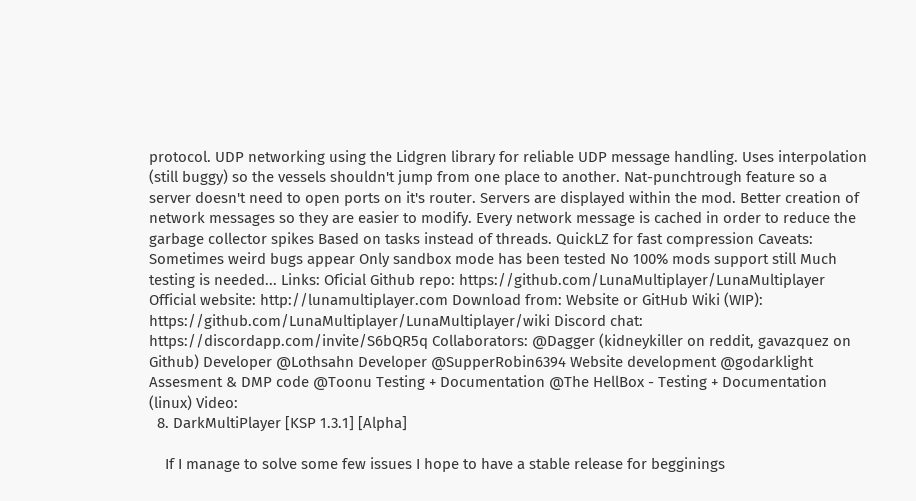protocol. UDP networking using the Lidgren library for reliable UDP message handling. Uses interpolation (still buggy) so the vessels shouldn't jump from one place to another. Nat-punchtrough feature so a server doesn't need to open ports on it's router. Servers are displayed within the mod. Better creation of network messages so they are easier to modify. Every network message is cached in order to reduce the garbage collector spikes Based on tasks instead of threads. QuickLZ for fast compression Caveats: Sometimes weird bugs appear Only sandbox mode has been tested No 100% mods support still Much testing is needed... Links: Oficial Github repo: https://github.com/LunaMultiplayer/LunaMultiplayer Official website: http://lunamultiplayer.com Download from: Website or GitHub Wiki (WIP): https://github.com/LunaMultiplayer/LunaMultiplayer/wiki Discord chat: https://discordapp.com/invite/S6bQR5q Collaborators: @Dagger (kidneykiller on reddit, gavazquez on Github) Developer @Lothsahn Developer @SupperRobin6394 Website development @godarklight Assesment & DMP code @Toonu Testing + Documentation @The HellBox - Testing + Documentation (linux) Video:
  8. DarkMultiPlayer [KSP 1.3.1] [Alpha]

    If I manage to solve some few issues I hope to have a stable release for begginings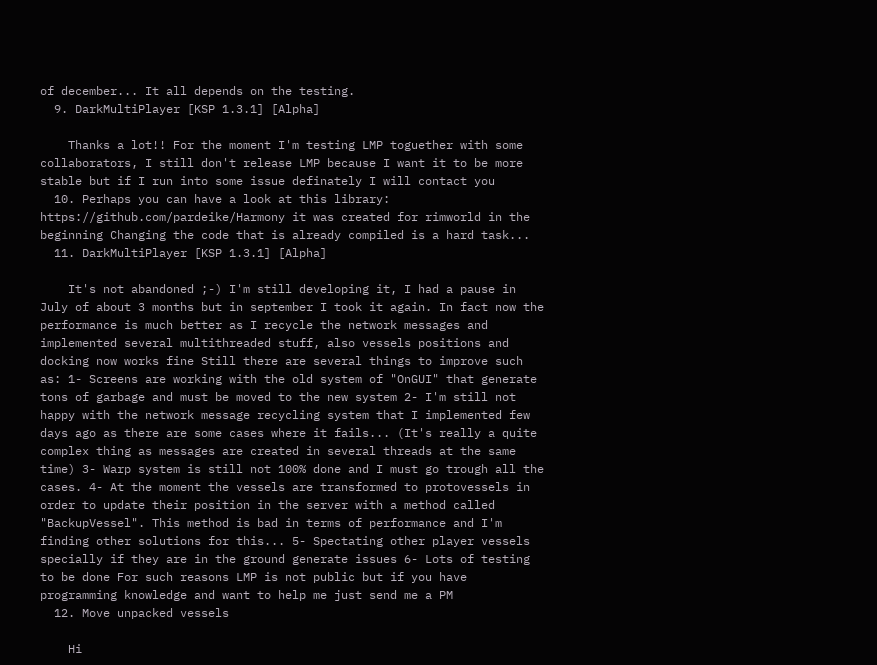of december... It all depends on the testing.
  9. DarkMultiPlayer [KSP 1.3.1] [Alpha]

    Thanks a lot!! For the moment I'm testing LMP toguether with some collaborators, I still don't release LMP because I want it to be more stable but if I run into some issue definately I will contact you
  10. Perhaps you can have a look at this library: https://github.com/pardeike/Harmony it was created for rimworld in the beginning Changing the code that is already compiled is a hard task...
  11. DarkMultiPlayer [KSP 1.3.1] [Alpha]

    It's not abandoned ;-) I'm still developing it, I had a pause in July of about 3 months but in september I took it again. In fact now the performance is much better as I recycle the network messages and implemented several multithreaded stuff, also vessels positions and docking now works fine Still there are several things to improve such as: 1- Screens are working with the old system of "OnGUI" that generate tons of garbage and must be moved to the new system 2- I'm still not happy with the network message recycling system that I implemented few days ago as there are some cases where it fails... (It's really a quite complex thing as messages are created in several threads at the same time) 3- Warp system is still not 100% done and I must go trough all the cases. 4- At the moment the vessels are transformed to protovessels in order to update their position in the server with a method called "BackupVessel". This method is bad in terms of performance and I'm finding other solutions for this... 5- Spectating other player vessels specially if they are in the ground generate issues 6- Lots of testing to be done For such reasons LMP is not public but if you have programming knowledge and want to help me just send me a PM
  12. Move unpacked vessels

    Hi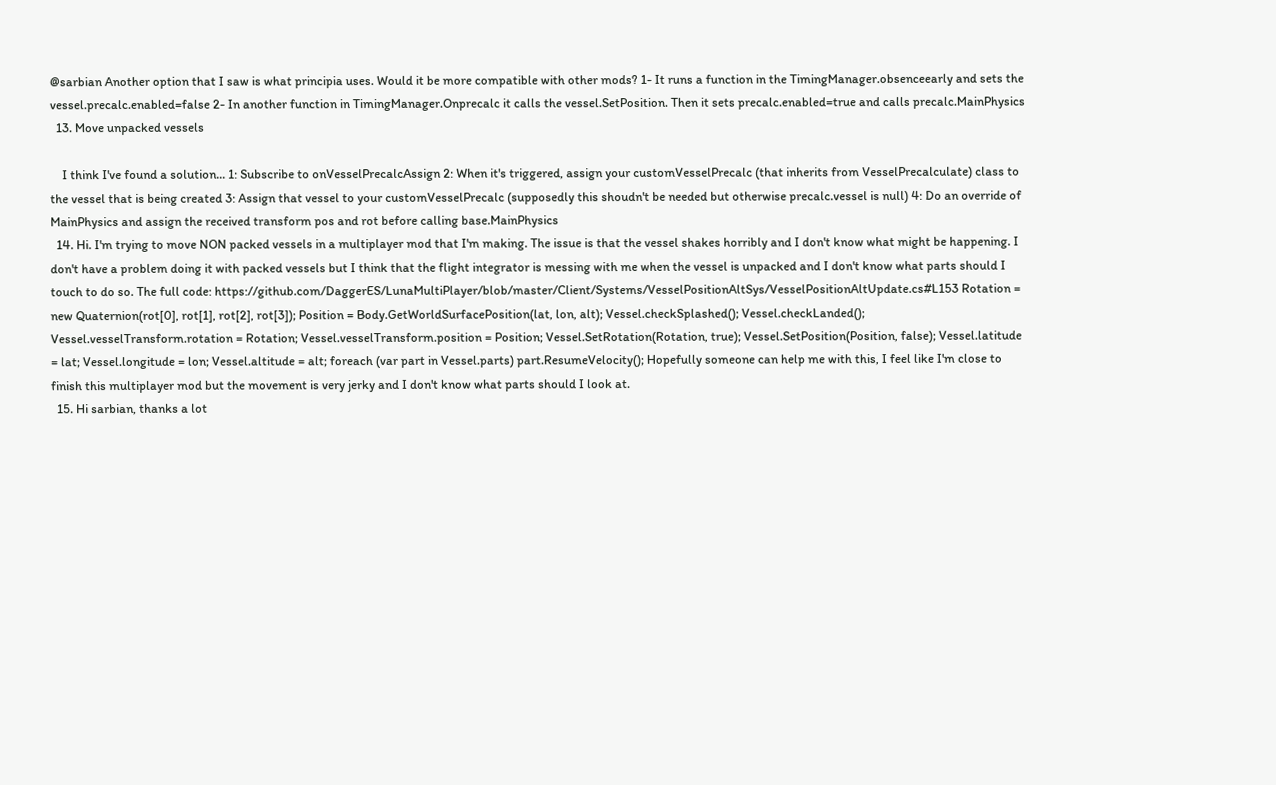@sarbian Another option that I saw is what principia uses. Would it be more compatible with other mods? 1- It runs a function in the TimingManager.obsenceearly and sets the vessel.precalc.enabled=false 2- In another function in TimingManager.Onprecalc it calls the vessel.SetPosition. Then it sets precalc.enabled=true and calls precalc.MainPhysics
  13. Move unpacked vessels

    I think I've found a solution... 1: Subscribe to onVesselPrecalcAssign 2: When it's triggered, assign your customVesselPrecalc (that inherits from VesselPrecalculate) class to the vessel that is being created 3: Assign that vessel to your customVesselPrecalc (supposedly this shoudn't be needed but otherwise precalc.vessel is null) 4: Do an override of MainPhysics and assign the received transform pos and rot before calling base.MainPhysics
  14. Hi. I'm trying to move NON packed vessels in a multiplayer mod that I'm making. The issue is that the vessel shakes horribly and I don't know what might be happening. I don't have a problem doing it with packed vessels but I think that the flight integrator is messing with me when the vessel is unpacked and I don't know what parts should I touch to do so. The full code: https://github.com/DaggerES/LunaMultiPlayer/blob/master/Client/Systems/VesselPositionAltSys/VesselPositionAltUpdate.cs#L153 Rotation = new Quaternion(rot[0], rot[1], rot[2], rot[3]); Position = Body.GetWorldSurfacePosition(lat, lon, alt); Vessel.checkSplashed(); Vessel.checkLanded(); Vessel.vesselTransform.rotation = Rotation; Vessel.vesselTransform.position = Position; Vessel.SetRotation(Rotation, true); Vessel.SetPosition(Position, false); Vessel.latitude = lat; Vessel.longitude = lon; Vessel.altitude = alt; foreach (var part in Vessel.parts) part.ResumeVelocity(); Hopefully someone can help me with this, I feel like I'm close to finish this multiplayer mod but the movement is very jerky and I don't know what parts should I look at.
  15. Hi sarbian, thanks a lot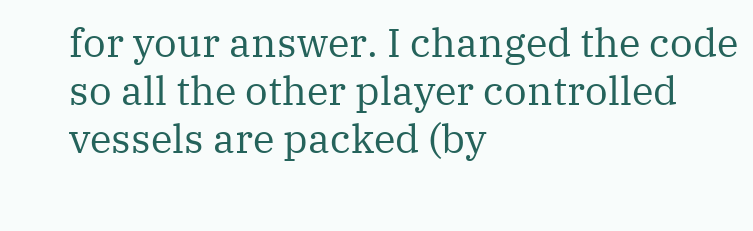for your answer. I changed the code so all the other player controlled vessels are packed (by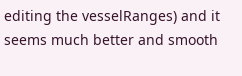editing the vesselRanges) and it seems much better and smooth